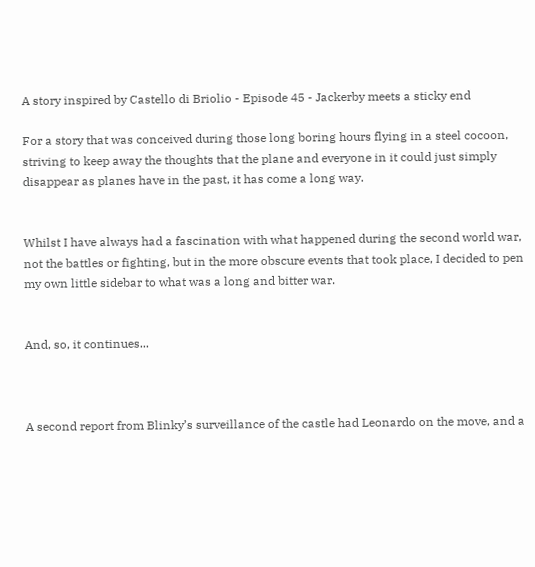A story inspired by Castello di Briolio - Episode 45 - Jackerby meets a sticky end

For a story that was conceived during those long boring hours flying in a steel cocoon, striving to keep away the thoughts that the plane and everyone in it could just simply disappear as planes have in the past, it has come a long way.


Whilst I have always had a fascination with what happened during the second world war, not the battles or fighting, but in the more obscure events that took place, I decided to pen my own little sidebar to what was a long and bitter war.


And, so, it continues...



A second report from Blinky’s surveillance of the castle had Leonardo on the move, and a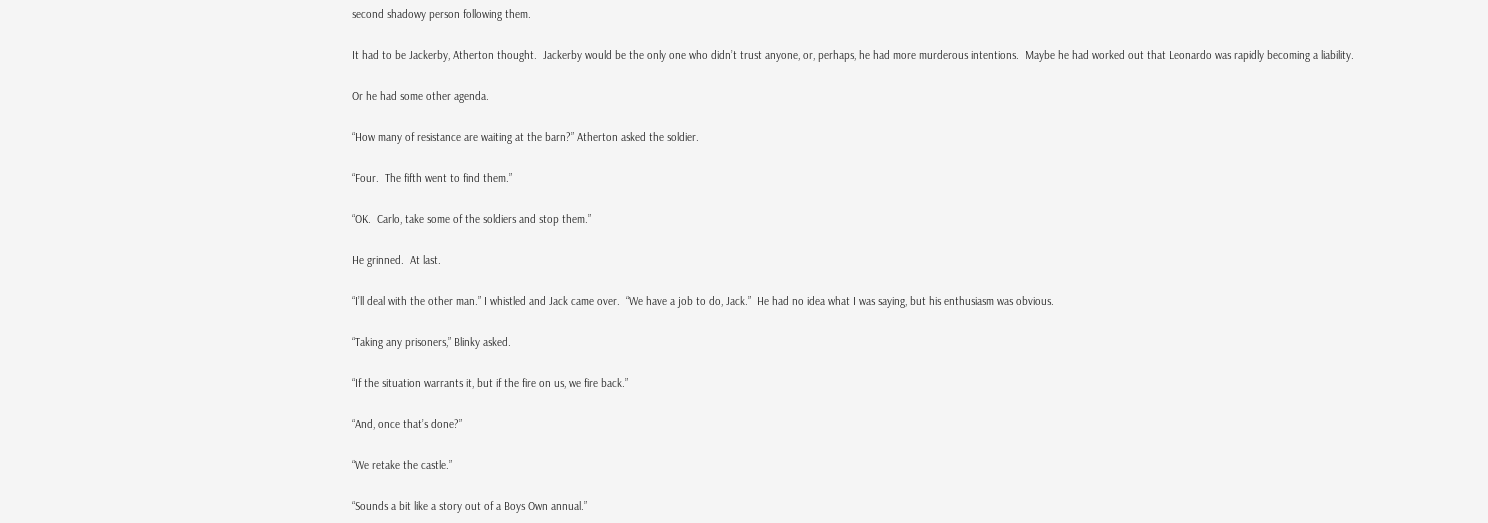second shadowy person following them.

It had to be Jackerby, Atherton thought.  Jackerby would be the only one who didn’t trust anyone, or, perhaps, he had more murderous intentions.  Maybe he had worked out that Leonardo was rapidly becoming a liability.

Or he had some other agenda.

“How many of resistance are waiting at the barn?” Atherton asked the soldier.

“Four.  The fifth went to find them.”

“OK.  Carlo, take some of the soldiers and stop them.”

He grinned.  At last.

“I’ll deal with the other man.” I whistled and Jack came over.  “We have a job to do, Jack.”  He had no idea what I was saying, but his enthusiasm was obvious.

“Taking any prisoners,” Blinky asked.

“If the situation warrants it, but if the fire on us, we fire back.”

“And, once that’s done?”

“We retake the castle.”

“Sounds a bit like a story out of a Boys Own annual.”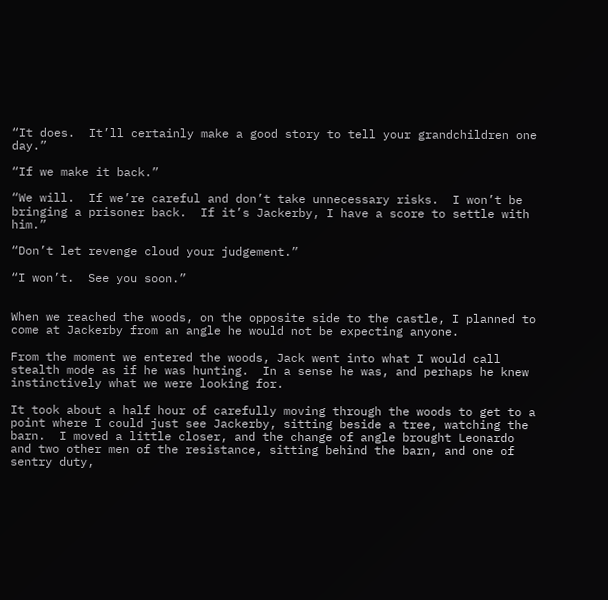“It does.  It’ll certainly make a good story to tell your grandchildren one day.”

“If we make it back.”

“We will.  If we’re careful and don’t take unnecessary risks.  I won’t be bringing a prisoner back.  If it’s Jackerby, I have a score to settle with him.”

“Don’t let revenge cloud your judgement.”

“I won’t.  See you soon.”


When we reached the woods, on the opposite side to the castle, I planned to come at Jackerby from an angle he would not be expecting anyone.

From the moment we entered the woods, Jack went into what I would call stealth mode as if he was hunting.  In a sense he was, and perhaps he knew instinctively what we were looking for.

It took about a half hour of carefully moving through the woods to get to a point where I could just see Jackerby, sitting beside a tree, watching the barn.  I moved a little closer, and the change of angle brought Leonardo and two other men of the resistance, sitting behind the barn, and one of sentry duty,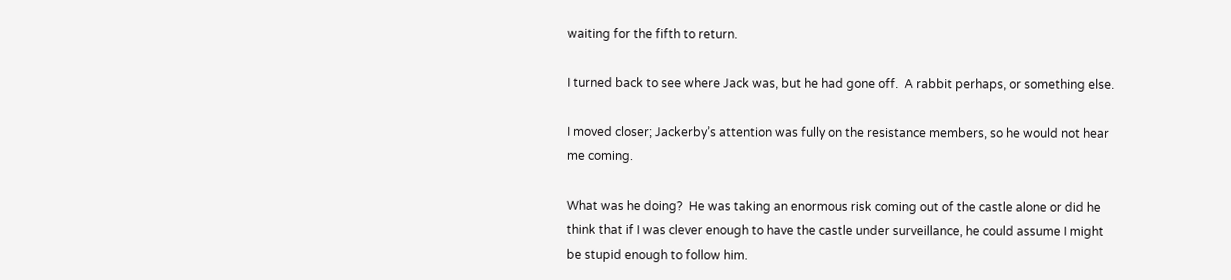waiting for the fifth to return.

I turned back to see where Jack was, but he had gone off.  A rabbit perhaps, or something else.

I moved closer; Jackerby’s attention was fully on the resistance members, so he would not hear me coming.

What was he doing?  He was taking an enormous risk coming out of the castle alone or did he think that if I was clever enough to have the castle under surveillance, he could assume I might be stupid enough to follow him.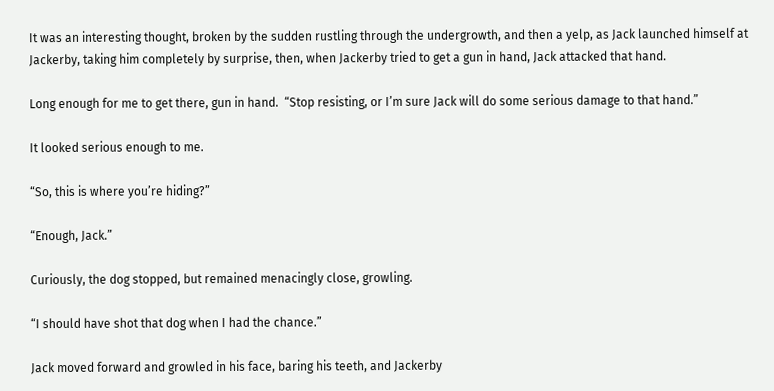It was an interesting thought, broken by the sudden rustling through the undergrowth, and then a yelp, as Jack launched himself at Jackerby, taking him completely by surprise, then, when Jackerby tried to get a gun in hand, Jack attacked that hand.

Long enough for me to get there, gun in hand.  “Stop resisting, or I’m sure Jack will do some serious damage to that hand.”

It looked serious enough to me.

“So, this is where you’re hiding?”

“Enough, Jack.”

Curiously, the dog stopped, but remained menacingly close, growling.

“I should have shot that dog when I had the chance.”

Jack moved forward and growled in his face, baring his teeth, and Jackerby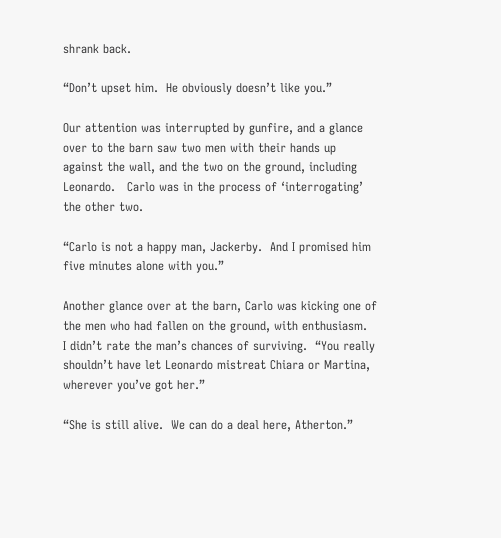shrank back.

“Don’t upset him.  He obviously doesn’t like you.”

Our attention was interrupted by gunfire, and a glance over to the barn saw two men with their hands up against the wall, and the two on the ground, including Leonardo.   Carlo was in the process of ‘interrogating’ the other two.

“Carlo is not a happy man, Jackerby.  And I promised him five minutes alone with you.”

Another glance over at the barn, Carlo was kicking one of the men who had fallen on the ground, with enthusiasm.  I didn’t rate the man’s chances of surviving.  “You really shouldn’t have let Leonardo mistreat Chiara or Martina, wherever you’ve got her.”

“She is still alive.  We can do a deal here, Atherton.”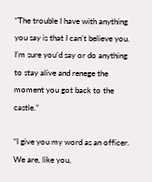“The trouble I have with anything you say is that I can’t believe you.  I’m sure you’d say or do anything to stay alive and renege the moment you got back to the castle.”

“I give you my word as an officer.  We are, like you,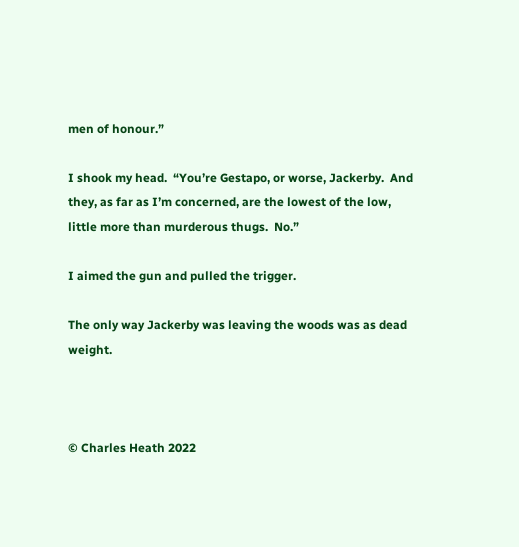men of honour.”

I shook my head.  “You’re Gestapo, or worse, Jackerby.  And they, as far as I’m concerned, are the lowest of the low, little more than murderous thugs.  No.”

I aimed the gun and pulled the trigger.

The only way Jackerby was leaving the woods was as dead weight.



© Charles Heath 2022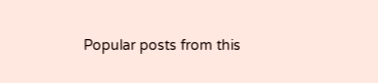Popular posts from this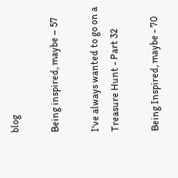blog

Being inspired, maybe – 57

I've always wanted to go on a Treasure Hunt - Part 32

Being Inspired, maybe - 70